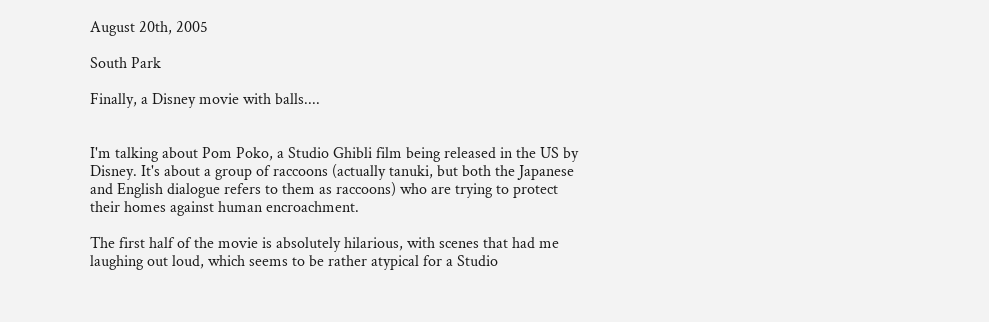August 20th, 2005

South Park

Finally, a Disney movie with balls....


I'm talking about Pom Poko, a Studio Ghibli film being released in the US by Disney. It's about a group of raccoons (actually tanuki, but both the Japanese and English dialogue refers to them as raccoons) who are trying to protect their homes against human encroachment.

The first half of the movie is absolutely hilarious, with scenes that had me laughing out loud, which seems to be rather atypical for a Studio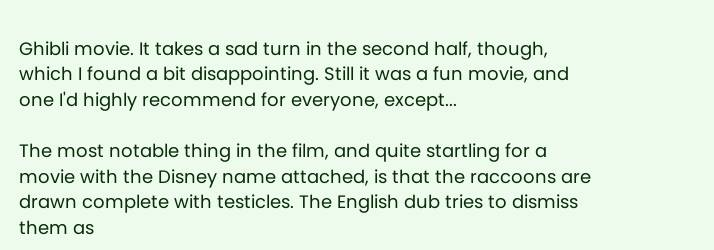Ghibli movie. It takes a sad turn in the second half, though, which I found a bit disappointing. Still it was a fun movie, and one I'd highly recommend for everyone, except...

The most notable thing in the film, and quite startling for a movie with the Disney name attached, is that the raccoons are drawn complete with testicles. The English dub tries to dismiss them as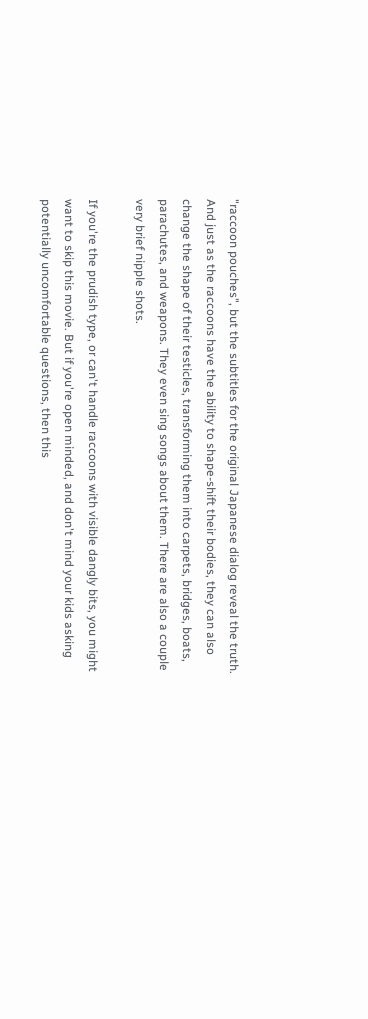"raccoon pouches", but the subtitles for the original Japanese dialog reveal the truth. And just as the raccoons have the ability to shape-shift their bodies, they can also change the shape of their testicles, transforming them into carpets, bridges, boats, parachutes, and weapons. They even sing songs about them. There are also a couple very brief nipple shots.

If you're the prudish type, or can't handle raccoons with visible dangly bits, you might want to skip this movie. But if you're open minded, and don't mind your kids asking potentially uncomfortable questions, then this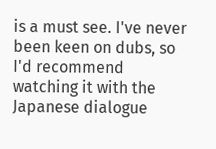is a must see. I've never been keen on dubs, so I'd recommend watching it with the Japanese dialogue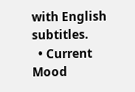with English subtitles.
  • Current Mood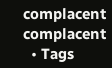complacent complacent
  • Tags